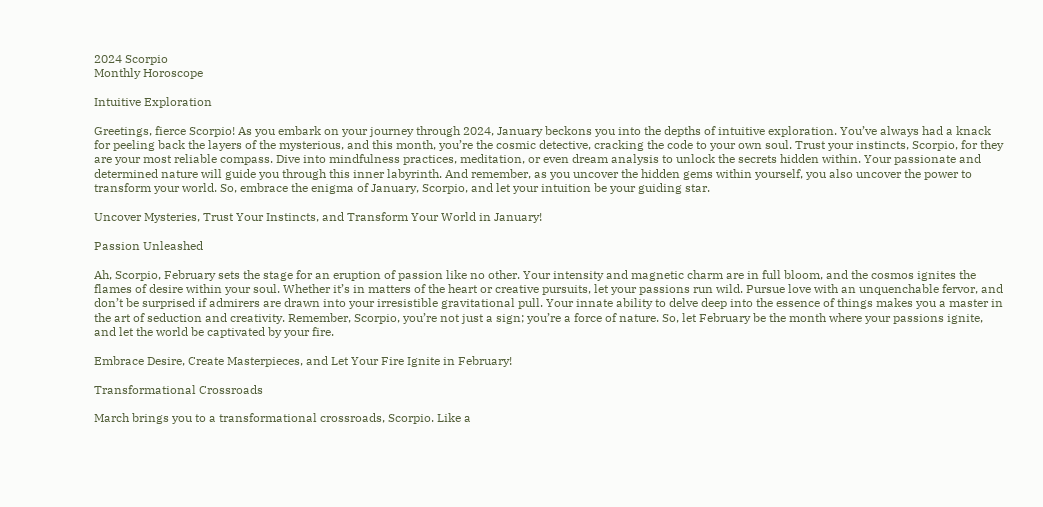2024 Scorpio
Monthly Horoscope

Intuitive Exploration

Greetings, fierce Scorpio! As you embark on your journey through 2024, January beckons you into the depths of intuitive exploration. You’ve always had a knack for peeling back the layers of the mysterious, and this month, you’re the cosmic detective, cracking the code to your own soul. Trust your instincts, Scorpio, for they are your most reliable compass. Dive into mindfulness practices, meditation, or even dream analysis to unlock the secrets hidden within. Your passionate and determined nature will guide you through this inner labyrinth. And remember, as you uncover the hidden gems within yourself, you also uncover the power to transform your world. So, embrace the enigma of January, Scorpio, and let your intuition be your guiding star.

Uncover Mysteries, Trust Your Instincts, and Transform Your World in January!

Passion Unleashed

Ah, Scorpio, February sets the stage for an eruption of passion like no other. Your intensity and magnetic charm are in full bloom, and the cosmos ignites the flames of desire within your soul. Whether it’s in matters of the heart or creative pursuits, let your passions run wild. Pursue love with an unquenchable fervor, and don’t be surprised if admirers are drawn into your irresistible gravitational pull. Your innate ability to delve deep into the essence of things makes you a master in the art of seduction and creativity. Remember, Scorpio, you’re not just a sign; you’re a force of nature. So, let February be the month where your passions ignite, and let the world be captivated by your fire.

Embrace Desire, Create Masterpieces, and Let Your Fire Ignite in February!

Transformational Crossroads

March brings you to a transformational crossroads, Scorpio. Like a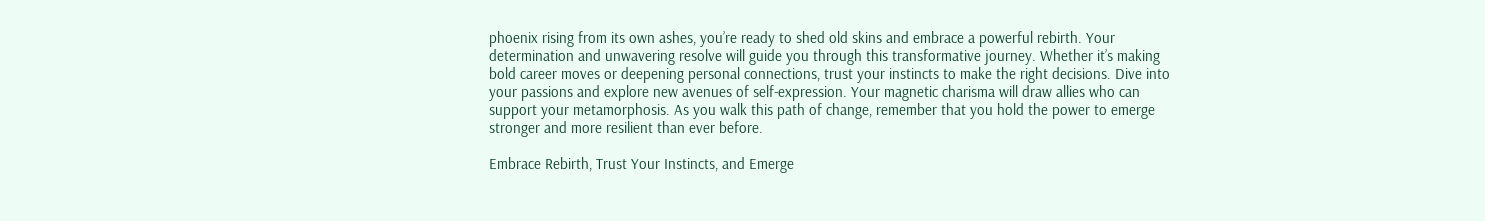phoenix rising from its own ashes, you’re ready to shed old skins and embrace a powerful rebirth. Your determination and unwavering resolve will guide you through this transformative journey. Whether it’s making bold career moves or deepening personal connections, trust your instincts to make the right decisions. Dive into your passions and explore new avenues of self-expression. Your magnetic charisma will draw allies who can support your metamorphosis. As you walk this path of change, remember that you hold the power to emerge stronger and more resilient than ever before.

Embrace Rebirth, Trust Your Instincts, and Emerge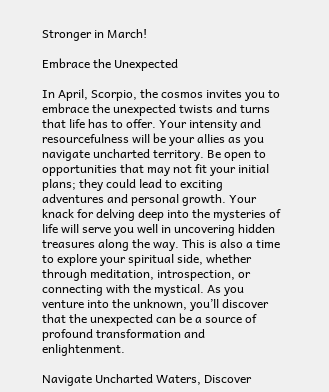Stronger in March!

Embrace the Unexpected

In April, Scorpio, the cosmos invites you to embrace the unexpected twists and turns that life has to offer. Your intensity and resourcefulness will be your allies as you navigate uncharted territory. Be open to opportunities that may not fit your initial plans; they could lead to exciting adventures and personal growth. Your knack for delving deep into the mysteries of life will serve you well in uncovering hidden treasures along the way. This is also a time to explore your spiritual side, whether through meditation, introspection, or connecting with the mystical. As you venture into the unknown, you’ll discover that the unexpected can be a source of profound transformation and enlightenment.

Navigate Uncharted Waters, Discover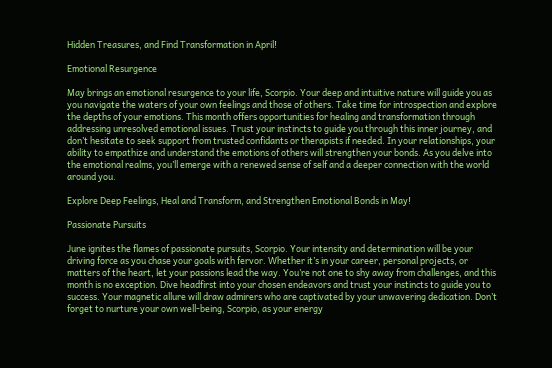Hidden Treasures, and Find Transformation in April!

Emotional Resurgence

May brings an emotional resurgence to your life, Scorpio. Your deep and intuitive nature will guide you as you navigate the waters of your own feelings and those of others. Take time for introspection and explore the depths of your emotions. This month offers opportunities for healing and transformation through addressing unresolved emotional issues. Trust your instincts to guide you through this inner journey, and don’t hesitate to seek support from trusted confidants or therapists if needed. In your relationships, your ability to empathize and understand the emotions of others will strengthen your bonds. As you delve into the emotional realms, you’ll emerge with a renewed sense of self and a deeper connection with the world around you.

Explore Deep Feelings, Heal and Transform, and Strengthen Emotional Bonds in May!

Passionate Pursuits

June ignites the flames of passionate pursuits, Scorpio. Your intensity and determination will be your driving force as you chase your goals with fervor. Whether it’s in your career, personal projects, or matters of the heart, let your passions lead the way. You’re not one to shy away from challenges, and this month is no exception. Dive headfirst into your chosen endeavors and trust your instincts to guide you to success. Your magnetic allure will draw admirers who are captivated by your unwavering dedication. Don’t forget to nurture your own well-being, Scorpio, as your energy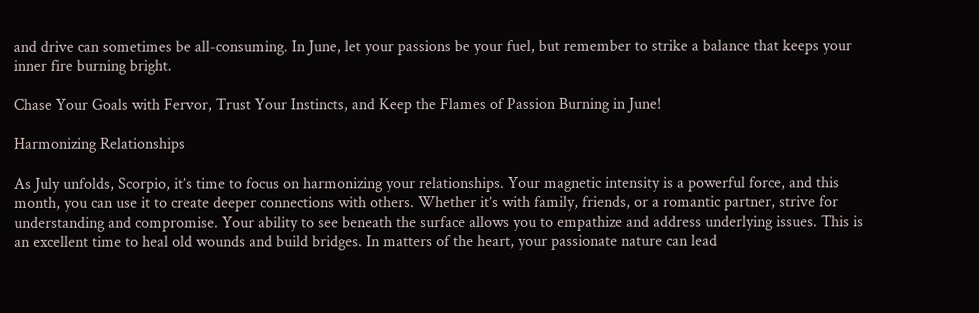and drive can sometimes be all-consuming. In June, let your passions be your fuel, but remember to strike a balance that keeps your inner fire burning bright.

Chase Your Goals with Fervor, Trust Your Instincts, and Keep the Flames of Passion Burning in June!

Harmonizing Relationships

As July unfolds, Scorpio, it’s time to focus on harmonizing your relationships. Your magnetic intensity is a powerful force, and this month, you can use it to create deeper connections with others. Whether it’s with family, friends, or a romantic partner, strive for understanding and compromise. Your ability to see beneath the surface allows you to empathize and address underlying issues. This is an excellent time to heal old wounds and build bridges. In matters of the heart, your passionate nature can lead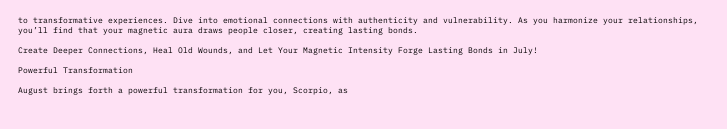to transformative experiences. Dive into emotional connections with authenticity and vulnerability. As you harmonize your relationships, you’ll find that your magnetic aura draws people closer, creating lasting bonds.

Create Deeper Connections, Heal Old Wounds, and Let Your Magnetic Intensity Forge Lasting Bonds in July!

Powerful Transformation

August brings forth a powerful transformation for you, Scorpio, as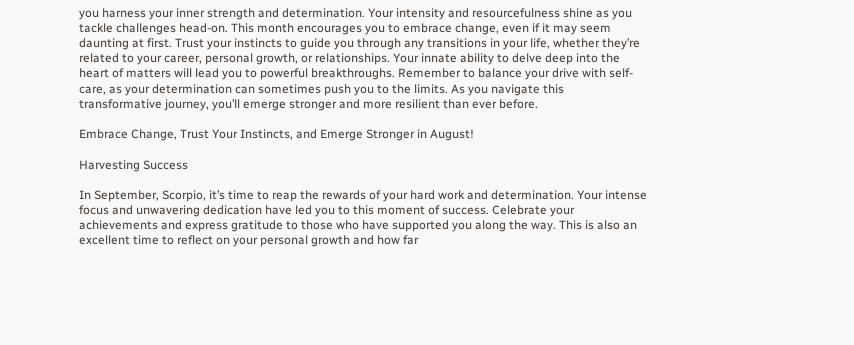you harness your inner strength and determination. Your intensity and resourcefulness shine as you tackle challenges head-on. This month encourages you to embrace change, even if it may seem daunting at first. Trust your instincts to guide you through any transitions in your life, whether they’re related to your career, personal growth, or relationships. Your innate ability to delve deep into the heart of matters will lead you to powerful breakthroughs. Remember to balance your drive with self-care, as your determination can sometimes push you to the limits. As you navigate this transformative journey, you’ll emerge stronger and more resilient than ever before.

Embrace Change, Trust Your Instincts, and Emerge Stronger in August!

Harvesting Success

In September, Scorpio, it’s time to reap the rewards of your hard work and determination. Your intense focus and unwavering dedication have led you to this moment of success. Celebrate your achievements and express gratitude to those who have supported you along the way. This is also an excellent time to reflect on your personal growth and how far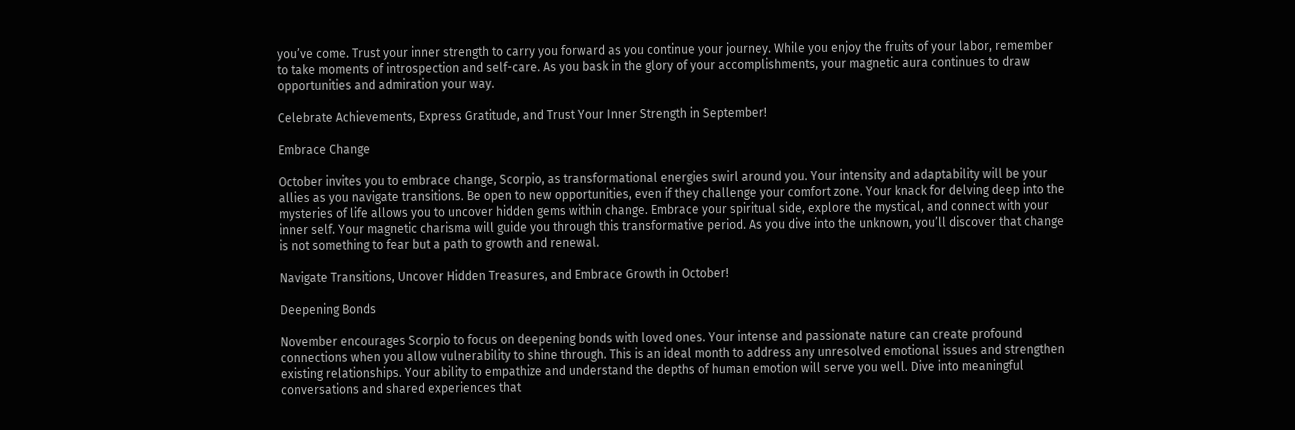you’ve come. Trust your inner strength to carry you forward as you continue your journey. While you enjoy the fruits of your labor, remember to take moments of introspection and self-care. As you bask in the glory of your accomplishments, your magnetic aura continues to draw opportunities and admiration your way.

Celebrate Achievements, Express Gratitude, and Trust Your Inner Strength in September!

Embrace Change

October invites you to embrace change, Scorpio, as transformational energies swirl around you. Your intensity and adaptability will be your allies as you navigate transitions. Be open to new opportunities, even if they challenge your comfort zone. Your knack for delving deep into the mysteries of life allows you to uncover hidden gems within change. Embrace your spiritual side, explore the mystical, and connect with your inner self. Your magnetic charisma will guide you through this transformative period. As you dive into the unknown, you’ll discover that change is not something to fear but a path to growth and renewal.

Navigate Transitions, Uncover Hidden Treasures, and Embrace Growth in October!

Deepening Bonds

November encourages Scorpio to focus on deepening bonds with loved ones. Your intense and passionate nature can create profound connections when you allow vulnerability to shine through. This is an ideal month to address any unresolved emotional issues and strengthen existing relationships. Your ability to empathize and understand the depths of human emotion will serve you well. Dive into meaningful conversations and shared experiences that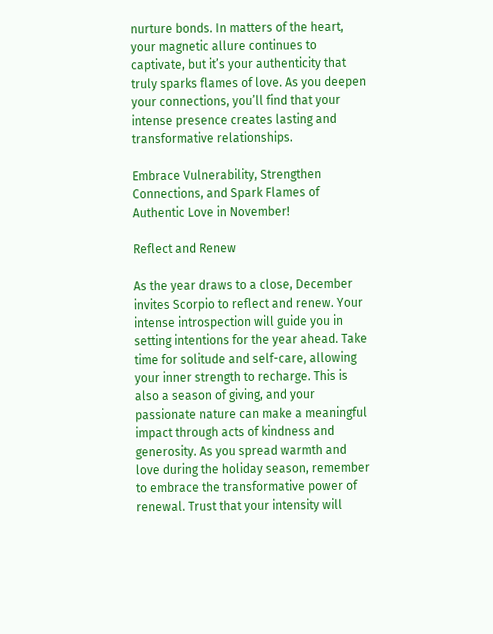nurture bonds. In matters of the heart, your magnetic allure continues to captivate, but it’s your authenticity that truly sparks flames of love. As you deepen your connections, you’ll find that your intense presence creates lasting and transformative relationships.

Embrace Vulnerability, Strengthen Connections, and Spark Flames of Authentic Love in November!

Reflect and Renew

As the year draws to a close, December invites Scorpio to reflect and renew. Your intense introspection will guide you in setting intentions for the year ahead. Take time for solitude and self-care, allowing your inner strength to recharge. This is also a season of giving, and your passionate nature can make a meaningful impact through acts of kindness and generosity. As you spread warmth and love during the holiday season, remember to embrace the transformative power of renewal. Trust that your intensity will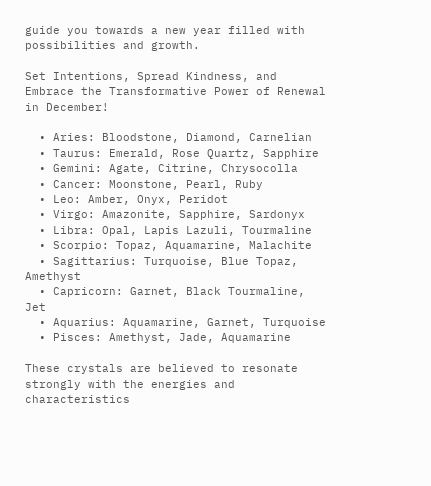guide you towards a new year filled with possibilities and growth.

Set Intentions, Spread Kindness, and Embrace the Transformative Power of Renewal in December!

  • Aries: Bloodstone, Diamond, Carnelian
  • Taurus: Emerald, Rose Quartz, Sapphire
  • Gemini: Agate, Citrine, Chrysocolla
  • Cancer: Moonstone, Pearl, Ruby
  • Leo: Amber, Onyx, Peridot
  • Virgo: Amazonite, Sapphire, Sardonyx
  • Libra: Opal, Lapis Lazuli, Tourmaline
  • Scorpio: Topaz, Aquamarine, Malachite
  • Sagittarius: Turquoise, Blue Topaz, Amethyst
  • Capricorn: Garnet, Black Tourmaline, Jet
  • Aquarius: Aquamarine, Garnet, Turquoise
  • Pisces: Amethyst, Jade, Aquamarine

These crystals are believed to resonate strongly with the energies and characteristics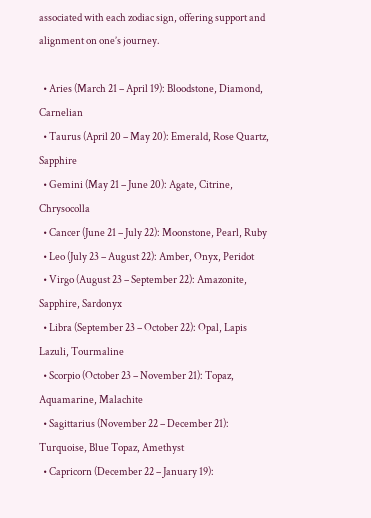associated with each zodiac sign, offering support and alignment on one’s journey.

  • Aries (March 21 – April 19): Bloodstone, Diamond, Carnelian
  • Taurus (April 20 – May 20): Emerald, Rose Quartz, Sapphire
  • Gemini (May 21 – June 20): Agate, Citrine, Chrysocolla
  • Cancer (June 21 – July 22): Moonstone, Pearl, Ruby
  • Leo (July 23 – August 22): Amber, Onyx, Peridot
  • Virgo (August 23 – September 22): Amazonite, Sapphire, Sardonyx
  • Libra (September 23 – October 22): Opal, Lapis Lazuli, Tourmaline
  • Scorpio (October 23 – November 21): Topaz, Aquamarine, Malachite
  • Sagittarius (November 22 – December 21): Turquoise, Blue Topaz, Amethyst
  • Capricorn (December 22 – January 19):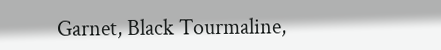Garnet, Black Tourmaline,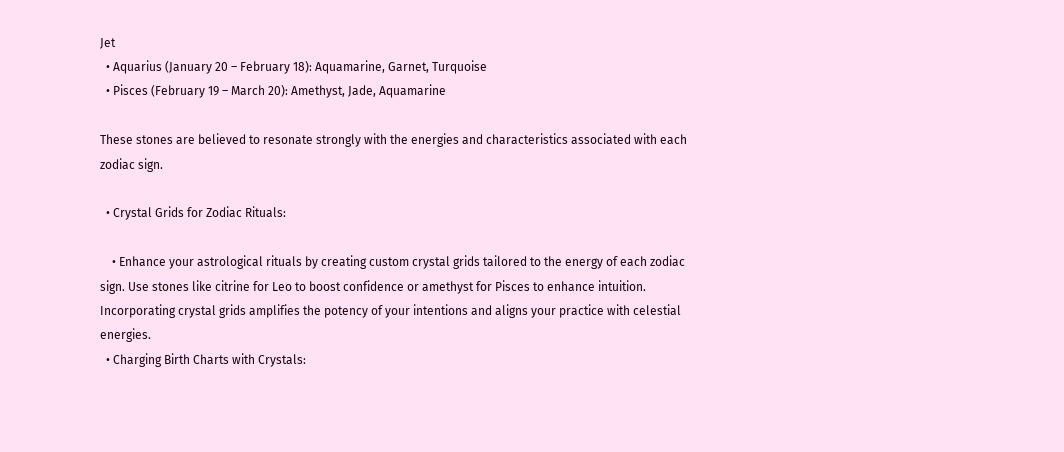Jet
  • Aquarius (January 20 – February 18): Aquamarine, Garnet, Turquoise
  • Pisces (February 19 – March 20): Amethyst, Jade, Aquamarine

These stones are believed to resonate strongly with the energies and characteristics associated with each zodiac sign.

  • Crystal Grids for Zodiac Rituals:

    • Enhance your astrological rituals by creating custom crystal grids tailored to the energy of each zodiac sign. Use stones like citrine for Leo to boost confidence or amethyst for Pisces to enhance intuition. Incorporating crystal grids amplifies the potency of your intentions and aligns your practice with celestial energies.
  • Charging Birth Charts with Crystals: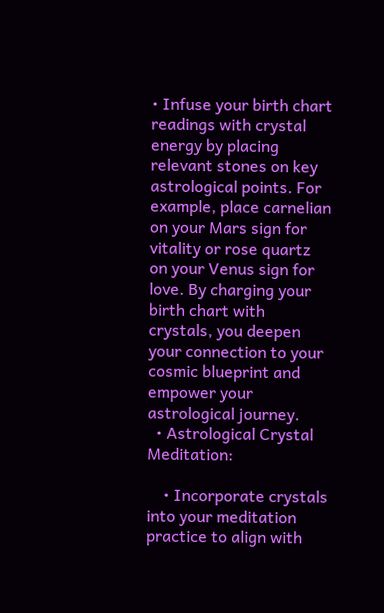• Infuse your birth chart readings with crystal energy by placing relevant stones on key astrological points. For example, place carnelian on your Mars sign for vitality or rose quartz on your Venus sign for love. By charging your birth chart with crystals, you deepen your connection to your cosmic blueprint and empower your astrological journey.
  • Astrological Crystal Meditation:

    • Incorporate crystals into your meditation practice to align with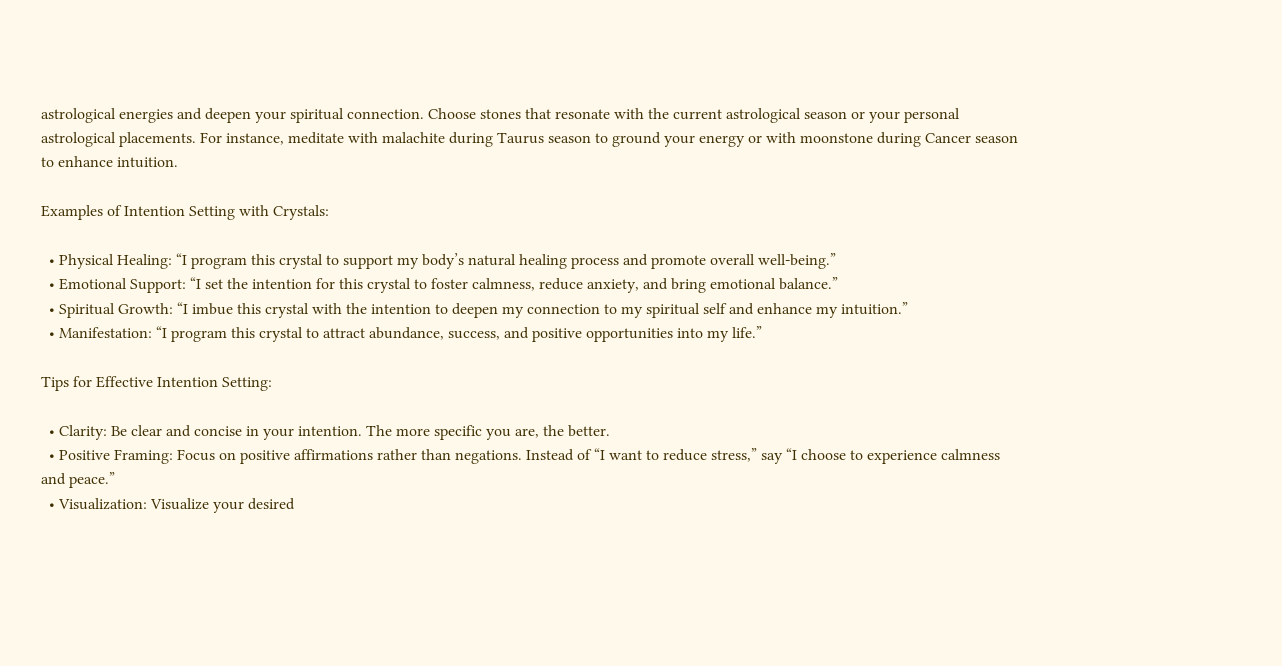astrological energies and deepen your spiritual connection. Choose stones that resonate with the current astrological season or your personal astrological placements. For instance, meditate with malachite during Taurus season to ground your energy or with moonstone during Cancer season to enhance intuition.

Examples of Intention Setting with Crystals:

  • Physical Healing: “I program this crystal to support my body’s natural healing process and promote overall well-being.”
  • Emotional Support: “I set the intention for this crystal to foster calmness, reduce anxiety, and bring emotional balance.”
  • Spiritual Growth: “I imbue this crystal with the intention to deepen my connection to my spiritual self and enhance my intuition.”
  • Manifestation: “I program this crystal to attract abundance, success, and positive opportunities into my life.”

Tips for Effective Intention Setting:

  • Clarity: Be clear and concise in your intention. The more specific you are, the better.
  • Positive Framing: Focus on positive affirmations rather than negations. Instead of “I want to reduce stress,” say “I choose to experience calmness and peace.”
  • Visualization: Visualize your desired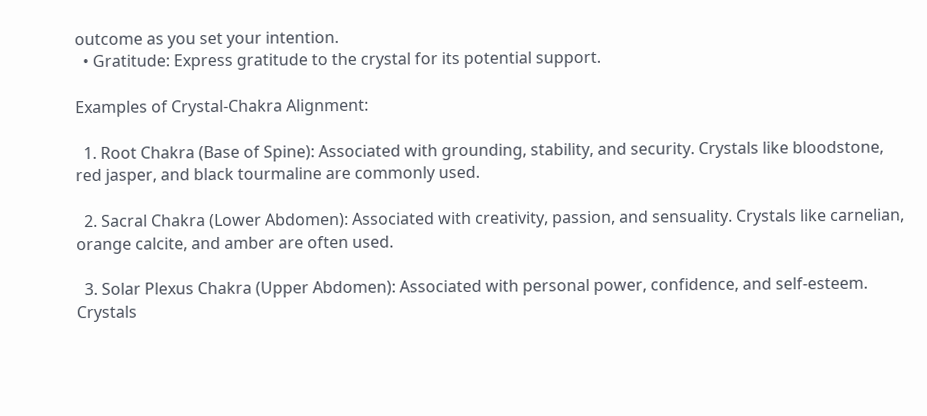outcome as you set your intention.
  • Gratitude: Express gratitude to the crystal for its potential support.

Examples of Crystal-Chakra Alignment:

  1. Root Chakra (Base of Spine): Associated with grounding, stability, and security. Crystals like bloodstone, red jasper, and black tourmaline are commonly used.

  2. Sacral Chakra (Lower Abdomen): Associated with creativity, passion, and sensuality. Crystals like carnelian, orange calcite, and amber are often used.

  3. Solar Plexus Chakra (Upper Abdomen): Associated with personal power, confidence, and self-esteem. Crystals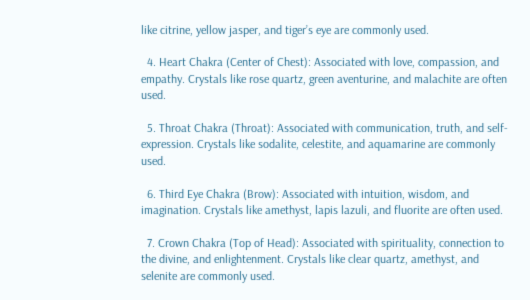like citrine, yellow jasper, and tiger’s eye are commonly used.

  4. Heart Chakra (Center of Chest): Associated with love, compassion, and empathy. Crystals like rose quartz, green aventurine, and malachite are often used.

  5. Throat Chakra (Throat): Associated with communication, truth, and self-expression. Crystals like sodalite, celestite, and aquamarine are commonly used.

  6. Third Eye Chakra (Brow): Associated with intuition, wisdom, and imagination. Crystals like amethyst, lapis lazuli, and fluorite are often used.

  7. Crown Chakra (Top of Head): Associated with spirituality, connection to the divine, and enlightenment. Crystals like clear quartz, amethyst, and selenite are commonly used.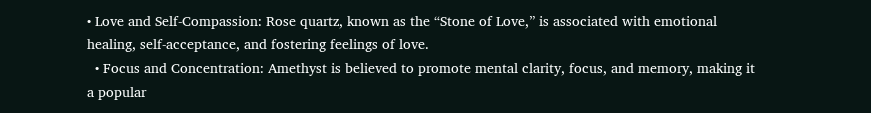• Love and Self-Compassion: Rose quartz, known as the “Stone of Love,” is associated with emotional healing, self-acceptance, and fostering feelings of love.
  • Focus and Concentration: Amethyst is believed to promote mental clarity, focus, and memory, making it a popular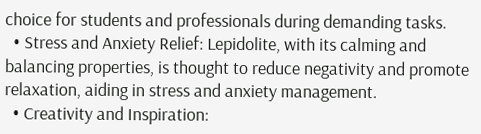choice for students and professionals during demanding tasks.
  • Stress and Anxiety Relief: Lepidolite, with its calming and balancing properties, is thought to reduce negativity and promote relaxation, aiding in stress and anxiety management.
  • Creativity and Inspiration: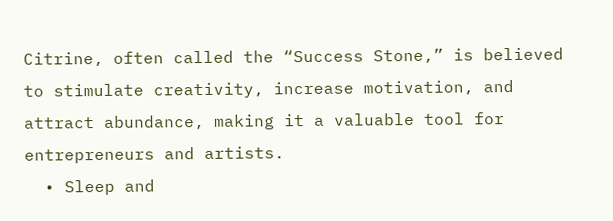Citrine, often called the “Success Stone,” is believed to stimulate creativity, increase motivation, and attract abundance, making it a valuable tool for entrepreneurs and artists.
  • Sleep and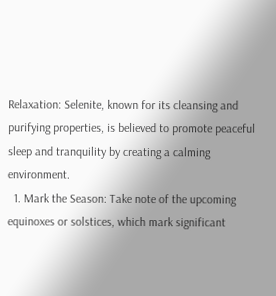Relaxation: Selenite, known for its cleansing and purifying properties, is believed to promote peaceful sleep and tranquility by creating a calming environment.
  1. Mark the Season: Take note of the upcoming equinoxes or solstices, which mark significant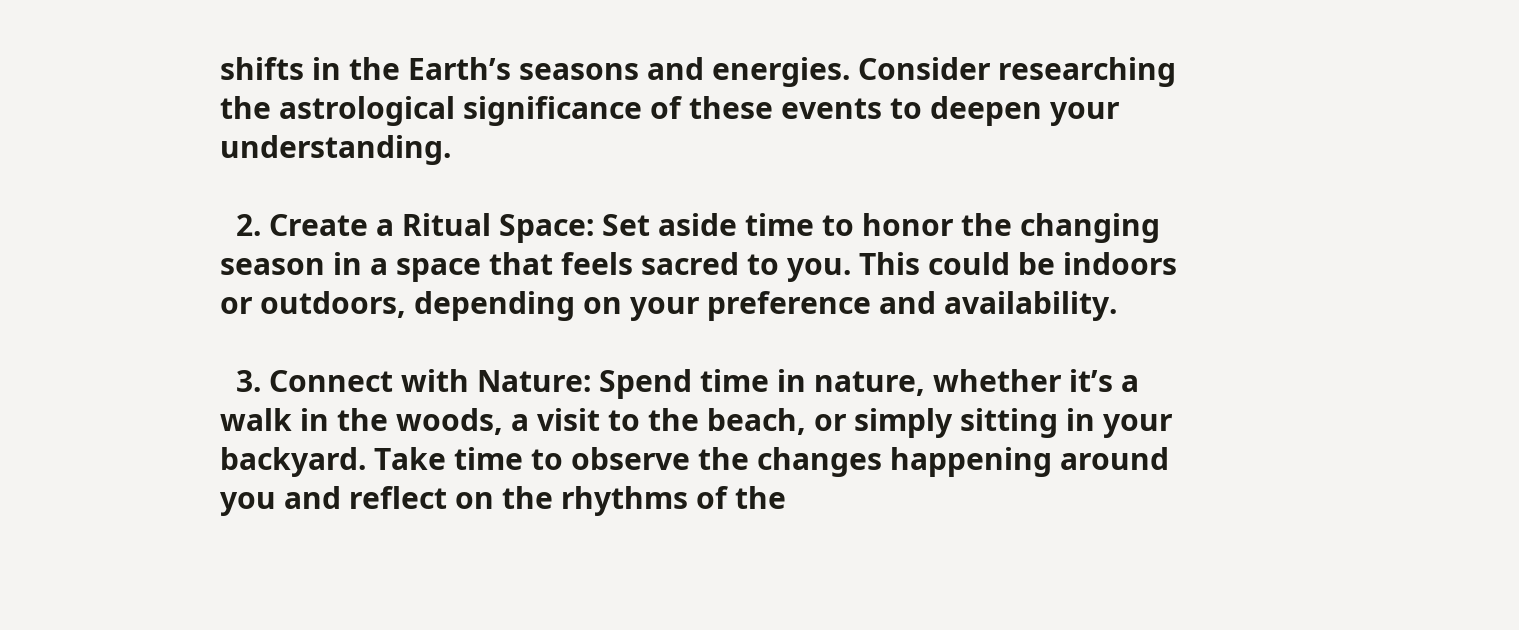shifts in the Earth’s seasons and energies. Consider researching the astrological significance of these events to deepen your understanding.

  2. Create a Ritual Space: Set aside time to honor the changing season in a space that feels sacred to you. This could be indoors or outdoors, depending on your preference and availability.

  3. Connect with Nature: Spend time in nature, whether it’s a walk in the woods, a visit to the beach, or simply sitting in your backyard. Take time to observe the changes happening around you and reflect on the rhythms of the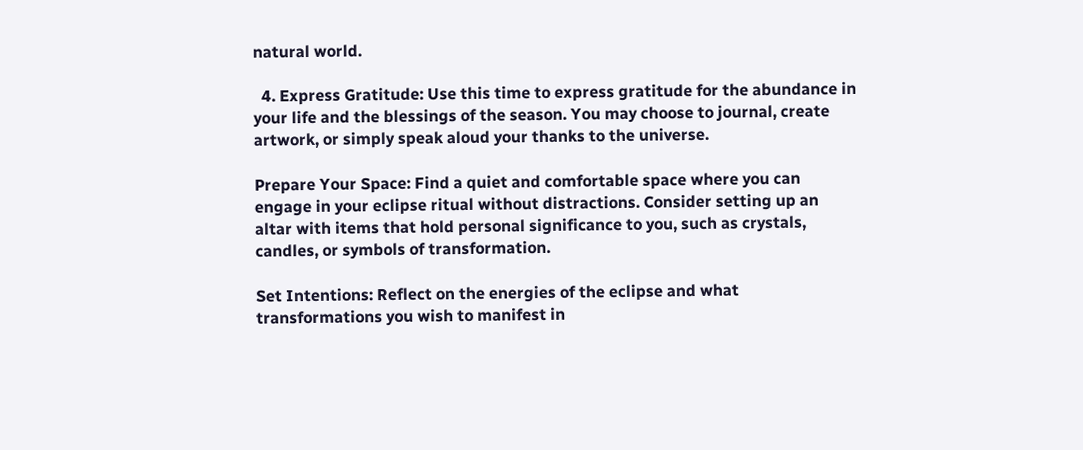natural world.

  4. Express Gratitude: Use this time to express gratitude for the abundance in your life and the blessings of the season. You may choose to journal, create artwork, or simply speak aloud your thanks to the universe.

Prepare Your Space: Find a quiet and comfortable space where you can engage in your eclipse ritual without distractions. Consider setting up an altar with items that hold personal significance to you, such as crystals, candles, or symbols of transformation.

Set Intentions: Reflect on the energies of the eclipse and what transformations you wish to manifest in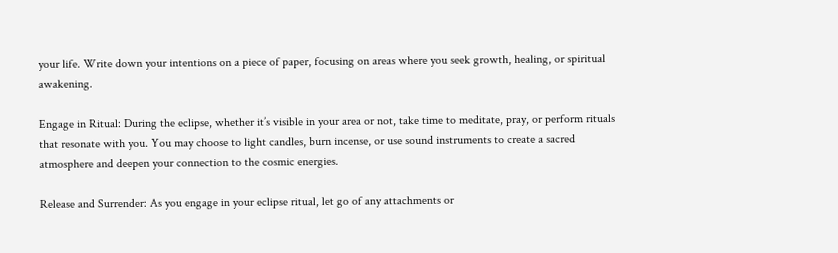your life. Write down your intentions on a piece of paper, focusing on areas where you seek growth, healing, or spiritual awakening.

Engage in Ritual: During the eclipse, whether it’s visible in your area or not, take time to meditate, pray, or perform rituals that resonate with you. You may choose to light candles, burn incense, or use sound instruments to create a sacred atmosphere and deepen your connection to the cosmic energies.

Release and Surrender: As you engage in your eclipse ritual, let go of any attachments or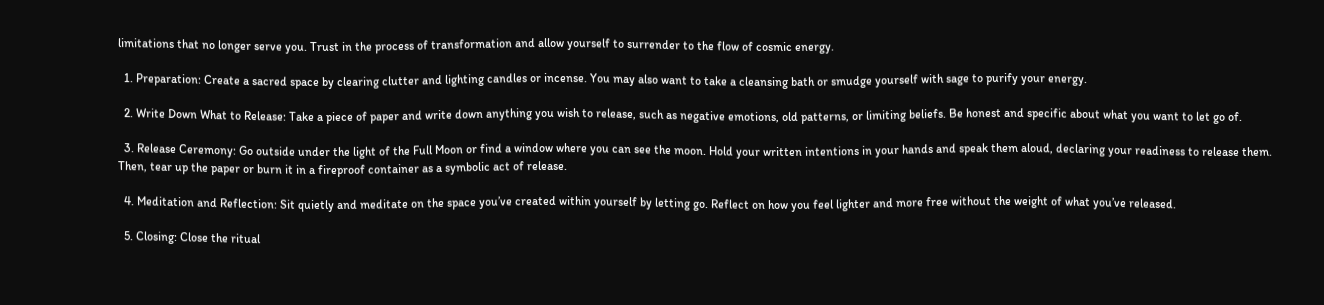limitations that no longer serve you. Trust in the process of transformation and allow yourself to surrender to the flow of cosmic energy.

  1. Preparation: Create a sacred space by clearing clutter and lighting candles or incense. You may also want to take a cleansing bath or smudge yourself with sage to purify your energy.

  2. Write Down What to Release: Take a piece of paper and write down anything you wish to release, such as negative emotions, old patterns, or limiting beliefs. Be honest and specific about what you want to let go of.

  3. Release Ceremony: Go outside under the light of the Full Moon or find a window where you can see the moon. Hold your written intentions in your hands and speak them aloud, declaring your readiness to release them. Then, tear up the paper or burn it in a fireproof container as a symbolic act of release.

  4. Meditation and Reflection: Sit quietly and meditate on the space you’ve created within yourself by letting go. Reflect on how you feel lighter and more free without the weight of what you’ve released.

  5. Closing: Close the ritual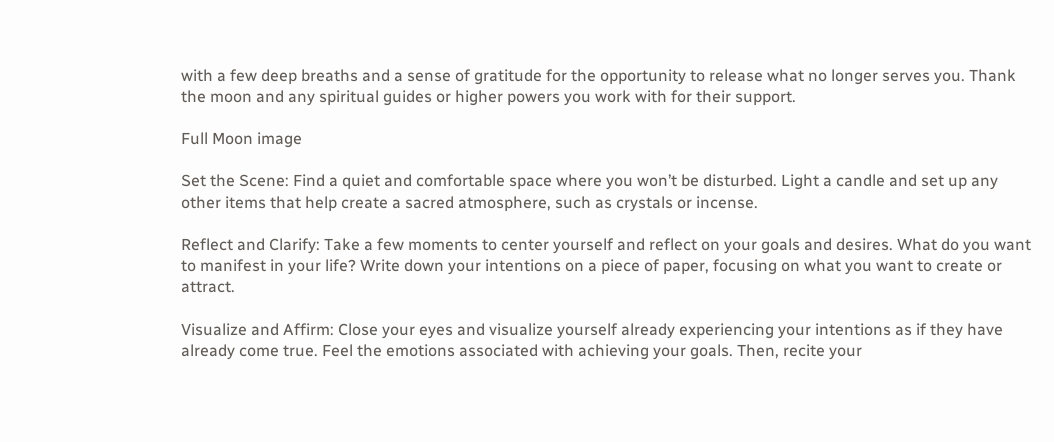with a few deep breaths and a sense of gratitude for the opportunity to release what no longer serves you. Thank the moon and any spiritual guides or higher powers you work with for their support.

Full Moon image

Set the Scene: Find a quiet and comfortable space where you won’t be disturbed. Light a candle and set up any other items that help create a sacred atmosphere, such as crystals or incense.

Reflect and Clarify: Take a few moments to center yourself and reflect on your goals and desires. What do you want to manifest in your life? Write down your intentions on a piece of paper, focusing on what you want to create or attract.

Visualize and Affirm: Close your eyes and visualize yourself already experiencing your intentions as if they have already come true. Feel the emotions associated with achieving your goals. Then, recite your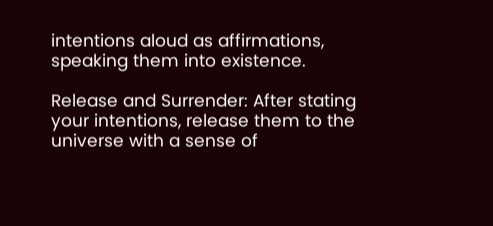intentions aloud as affirmations, speaking them into existence.

Release and Surrender: After stating your intentions, release them to the universe with a sense of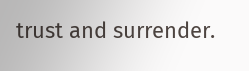trust and surrender.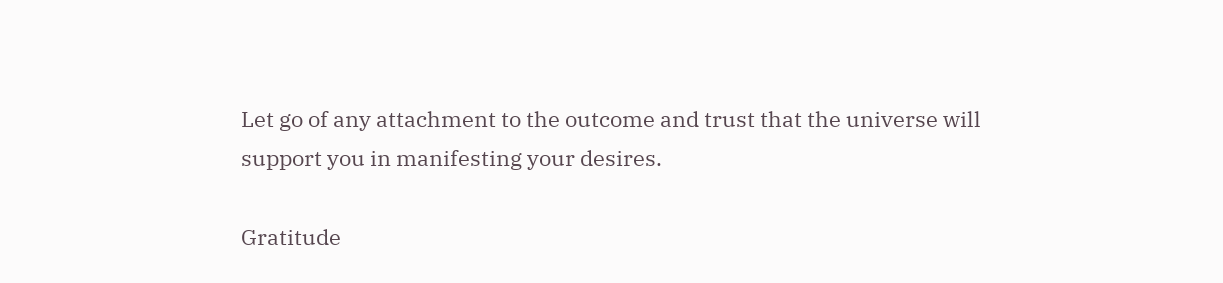Let go of any attachment to the outcome and trust that the universe will support you in manifesting your desires.

Gratitude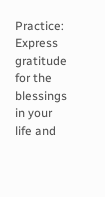Practice: Express gratitude for the blessings in your life and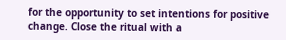for the opportunity to set intentions for positive change. Close the ritual with a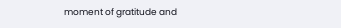moment of gratitude and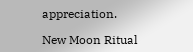appreciation.

New Moon Ritual